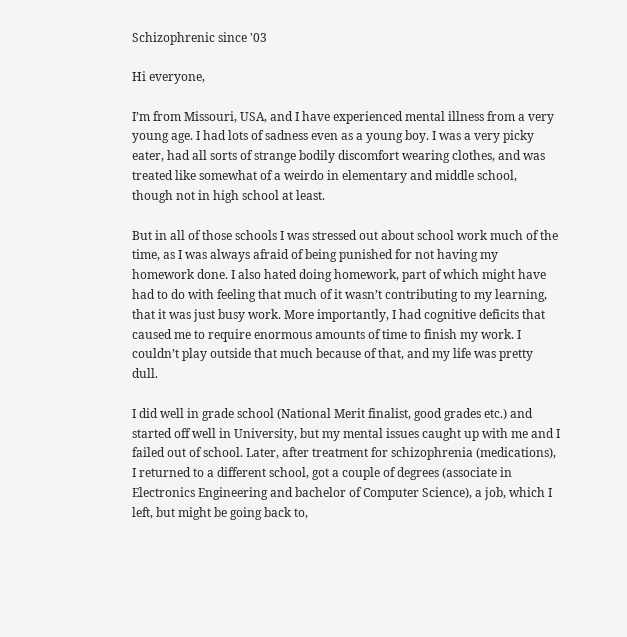Schizophrenic since '03

Hi everyone,

I’m from Missouri, USA, and I have experienced mental illness from a very young age. I had lots of sadness even as a young boy. I was a very picky eater, had all sorts of strange bodily discomfort wearing clothes, and was treated like somewhat of a weirdo in elementary and middle school, though not in high school at least.

But in all of those schools I was stressed out about school work much of the time, as I was always afraid of being punished for not having my homework done. I also hated doing homework, part of which might have had to do with feeling that much of it wasn’t contributing to my learning, that it was just busy work. More importantly, I had cognitive deficits that caused me to require enormous amounts of time to finish my work. I couldn’t play outside that much because of that, and my life was pretty dull.

I did well in grade school (National Merit finalist, good grades etc.) and started off well in University, but my mental issues caught up with me and I failed out of school. Later, after treatment for schizophrenia (medications), I returned to a different school, got a couple of degrees (associate in Electronics Engineering and bachelor of Computer Science), a job, which I left, but might be going back to,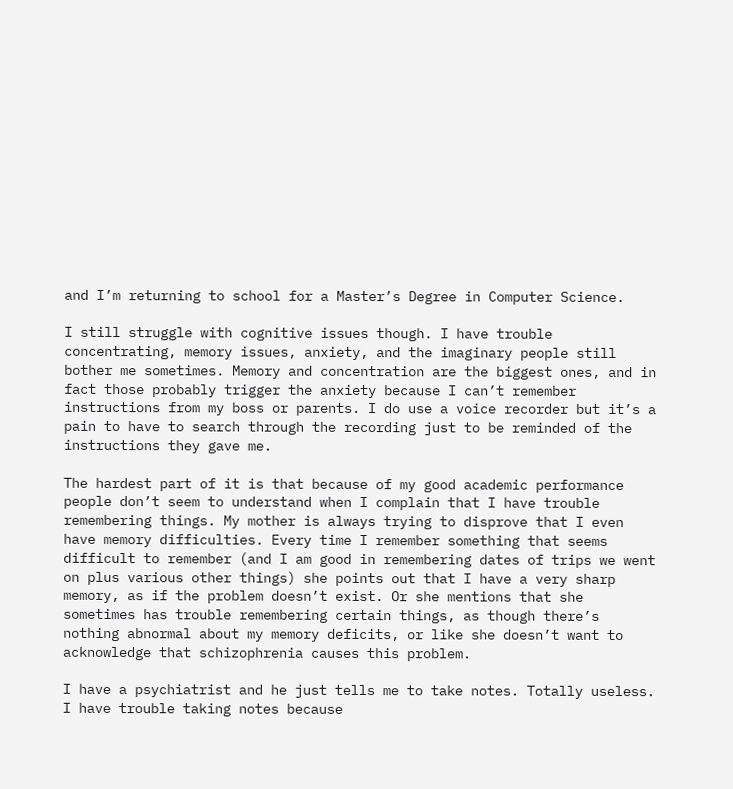and I’m returning to school for a Master’s Degree in Computer Science.

I still struggle with cognitive issues though. I have trouble concentrating, memory issues, anxiety, and the imaginary people still bother me sometimes. Memory and concentration are the biggest ones, and in fact those probably trigger the anxiety because I can’t remember instructions from my boss or parents. I do use a voice recorder but it’s a pain to have to search through the recording just to be reminded of the instructions they gave me.

The hardest part of it is that because of my good academic performance people don’t seem to understand when I complain that I have trouble remembering things. My mother is always trying to disprove that I even have memory difficulties. Every time I remember something that seems difficult to remember (and I am good in remembering dates of trips we went on plus various other things) she points out that I have a very sharp memory, as if the problem doesn’t exist. Or she mentions that she sometimes has trouble remembering certain things, as though there’s nothing abnormal about my memory deficits, or like she doesn’t want to acknowledge that schizophrenia causes this problem.

I have a psychiatrist and he just tells me to take notes. Totally useless. I have trouble taking notes because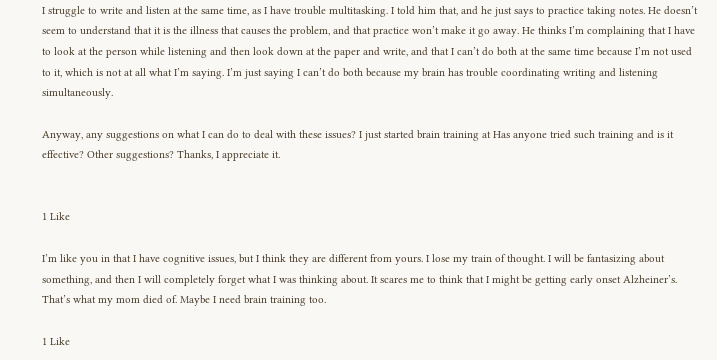I struggle to write and listen at the same time, as I have trouble multitasking. I told him that, and he just says to practice taking notes. He doesn’t seem to understand that it is the illness that causes the problem, and that practice won’t make it go away. He thinks I’m complaining that I have to look at the person while listening and then look down at the paper and write, and that I can’t do both at the same time because I’m not used to it, which is not at all what I’m saying. I’m just saying I can’t do both because my brain has trouble coordinating writing and listening simultaneously.

Anyway, any suggestions on what I can do to deal with these issues? I just started brain training at Has anyone tried such training and is it effective? Other suggestions? Thanks, I appreciate it.


1 Like

I’m like you in that I have cognitive issues, but I think they are different from yours. I lose my train of thought. I will be fantasizing about something, and then I will completely forget what I was thinking about. It scares me to think that I might be getting early onset Alzheiner’s. That’s what my mom died of. Maybe I need brain training too.

1 Like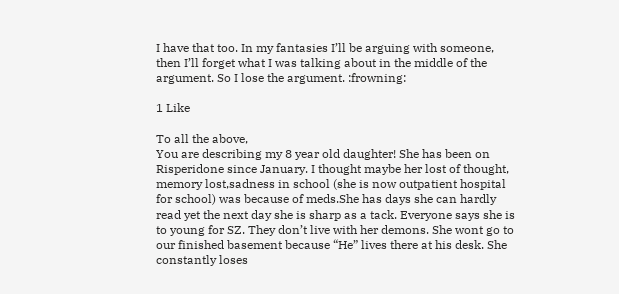I have that too. In my fantasies I’ll be arguing with someone, then I’ll forget what I was talking about in the middle of the argument. So I lose the argument. :frowning:

1 Like

To all the above,
You are describing my 8 year old daughter! She has been on Risperidone since January. I thought maybe her lost of thought, memory lost,sadness in school (she is now outpatient hospital for school) was because of meds.She has days she can hardly read yet the next day she is sharp as a tack. Everyone says she is to young for SZ. They don’t live with her demons. She wont go to our finished basement because “He” lives there at his desk. She constantly loses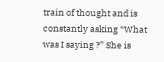train of thought and is constantly asking “What was I saying ?” She is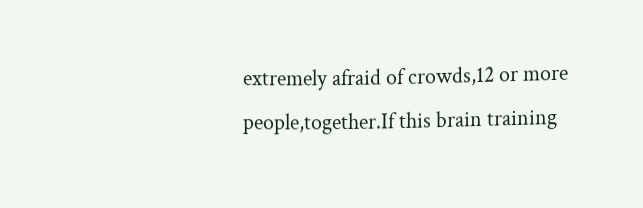extremely afraid of crowds,12 or more people,together.If this brain training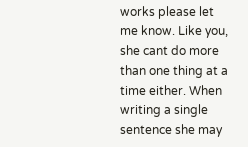works please let me know. Like you, she cant do more than one thing at a time either. When writing a single sentence she may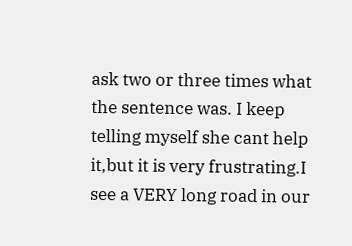ask two or three times what the sentence was. I keep telling myself she cant help it,but it is very frustrating.I see a VERY long road in our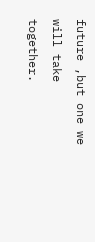future ,but one we will take together.